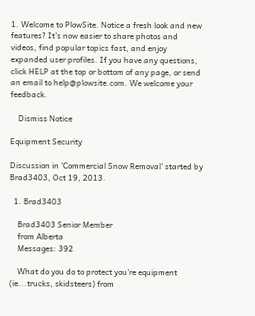1. Welcome to PlowSite. Notice a fresh look and new features? It’s now easier to share photos and videos, find popular topics fast, and enjoy expanded user profiles. If you have any questions, click HELP at the top or bottom of any page, or send an email to help@plowsite.com. We welcome your feedback.

    Dismiss Notice

Equipment Security

Discussion in 'Commercial Snow Removal' started by Brad3403, Oct 19, 2013.

  1. Brad3403

    Brad3403 Senior Member
    from Alberta
    Messages: 392

    What do you do to protect you're equipment (ie...trucks, skidsteers) from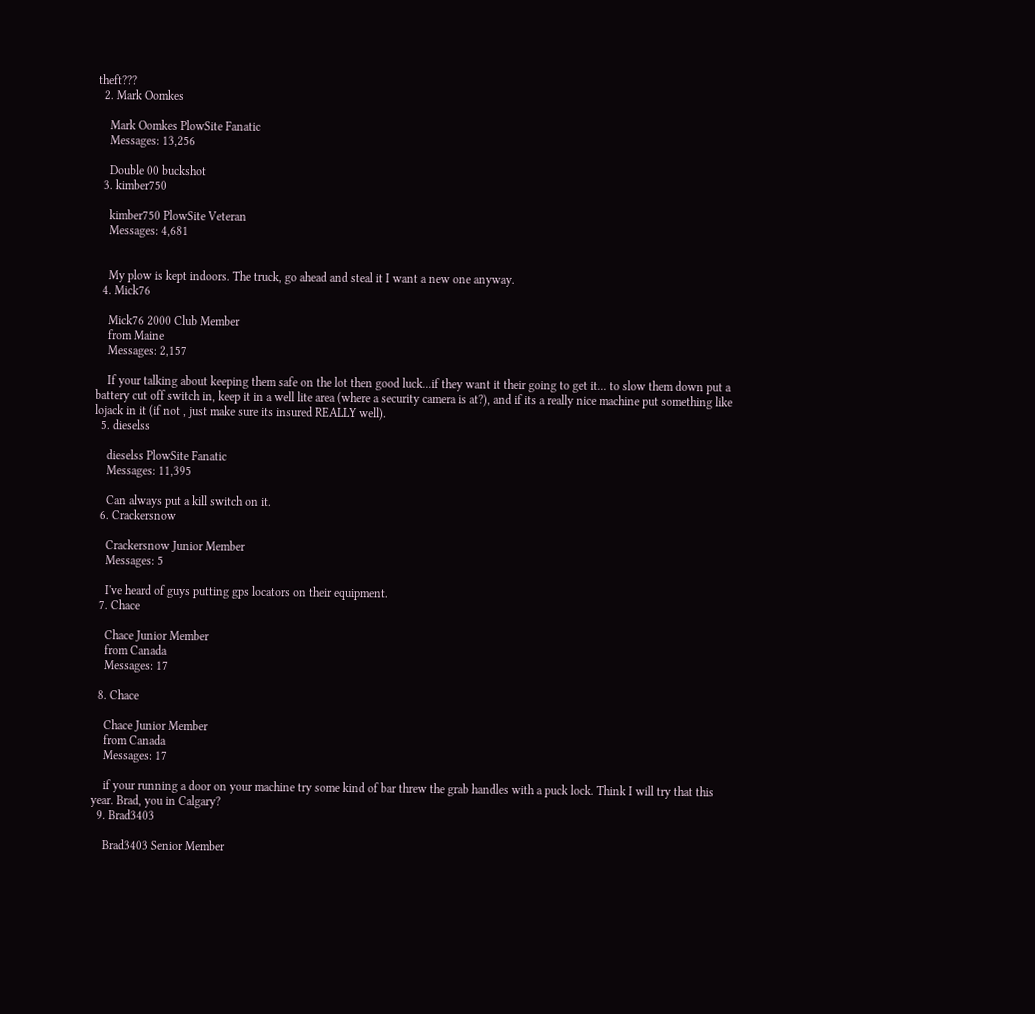theft???
  2. Mark Oomkes

    Mark Oomkes PlowSite Fanatic
    Messages: 13,256

    Double 00 buckshot
  3. kimber750

    kimber750 PlowSite Veteran
    Messages: 4,681


    My plow is kept indoors. The truck, go ahead and steal it I want a new one anyway.
  4. Mick76

    Mick76 2000 Club Member
    from Maine
    Messages: 2,157

    If your talking about keeping them safe on the lot then good luck...if they want it their going to get it... to slow them down put a battery cut off switch in, keep it in a well lite area (where a security camera is at?), and if its a really nice machine put something like lojack in it (if not , just make sure its insured REALLY well).
  5. dieselss

    dieselss PlowSite Fanatic
    Messages: 11,395

    Can always put a kill switch on it.
  6. Crackersnow

    Crackersnow Junior Member
    Messages: 5

    I've heard of guys putting gps locators on their equipment.
  7. Chace

    Chace Junior Member
    from Canada
    Messages: 17

  8. Chace

    Chace Junior Member
    from Canada
    Messages: 17

    if your running a door on your machine try some kind of bar threw the grab handles with a puck lock. Think I will try that this year. Brad, you in Calgary?
  9. Brad3403

    Brad3403 Senior Member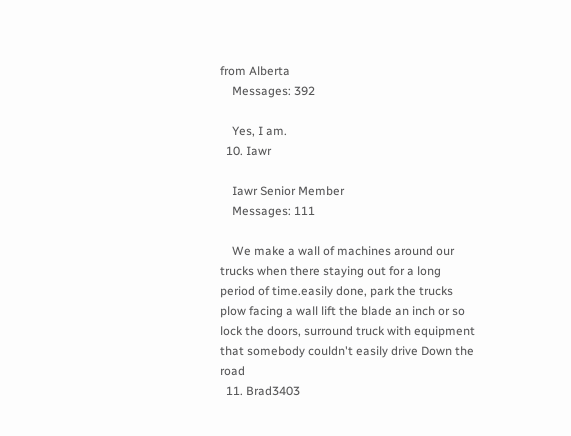from Alberta
    Messages: 392

    Yes, I am.
  10. Iawr

    Iawr Senior Member
    Messages: 111

    We make a wall of machines around our trucks when there staying out for a long period of time.easily done, park the trucks plow facing a wall lift the blade an inch or so lock the doors, surround truck with equipment that somebody couldn't easily drive Down the road
  11. Brad3403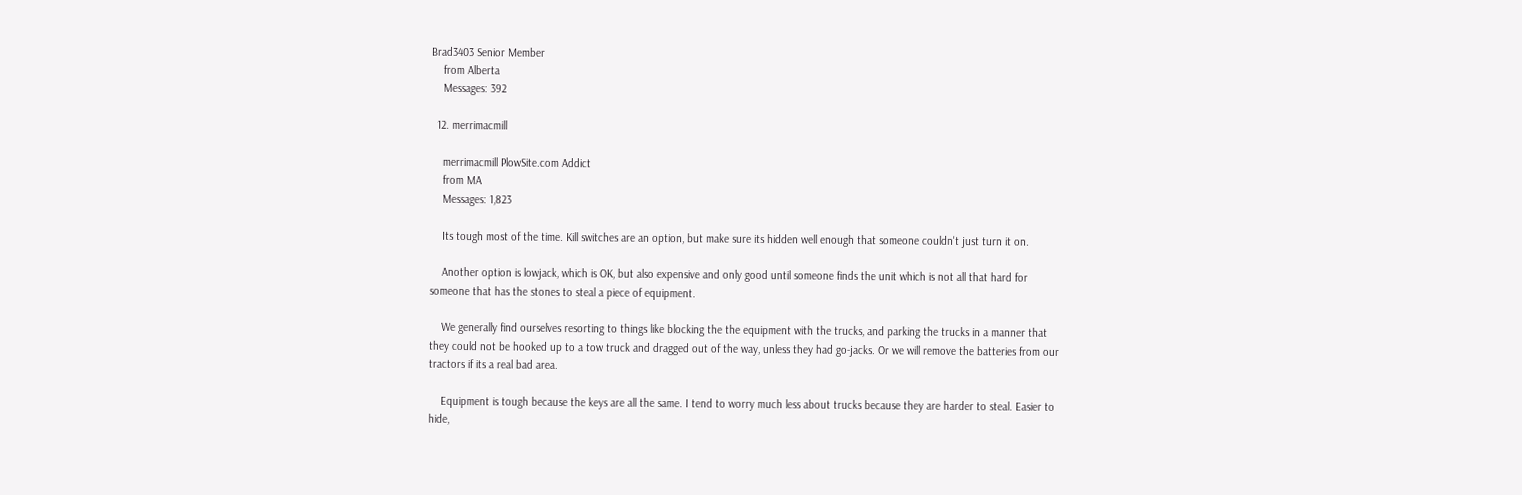Brad3403 Senior Member
    from Alberta
    Messages: 392

  12. merrimacmill

    merrimacmill PlowSite.com Addict
    from MA
    Messages: 1,823

    Its tough most of the time. Kill switches are an option, but make sure its hidden well enough that someone couldn't just turn it on.

    Another option is lowjack, which is OK, but also expensive and only good until someone finds the unit which is not all that hard for someone that has the stones to steal a piece of equipment.

    We generally find ourselves resorting to things like blocking the the equipment with the trucks, and parking the trucks in a manner that they could not be hooked up to a tow truck and dragged out of the way, unless they had go-jacks. Or we will remove the batteries from our tractors if its a real bad area.

    Equipment is tough because the keys are all the same. I tend to worry much less about trucks because they are harder to steal. Easier to hide,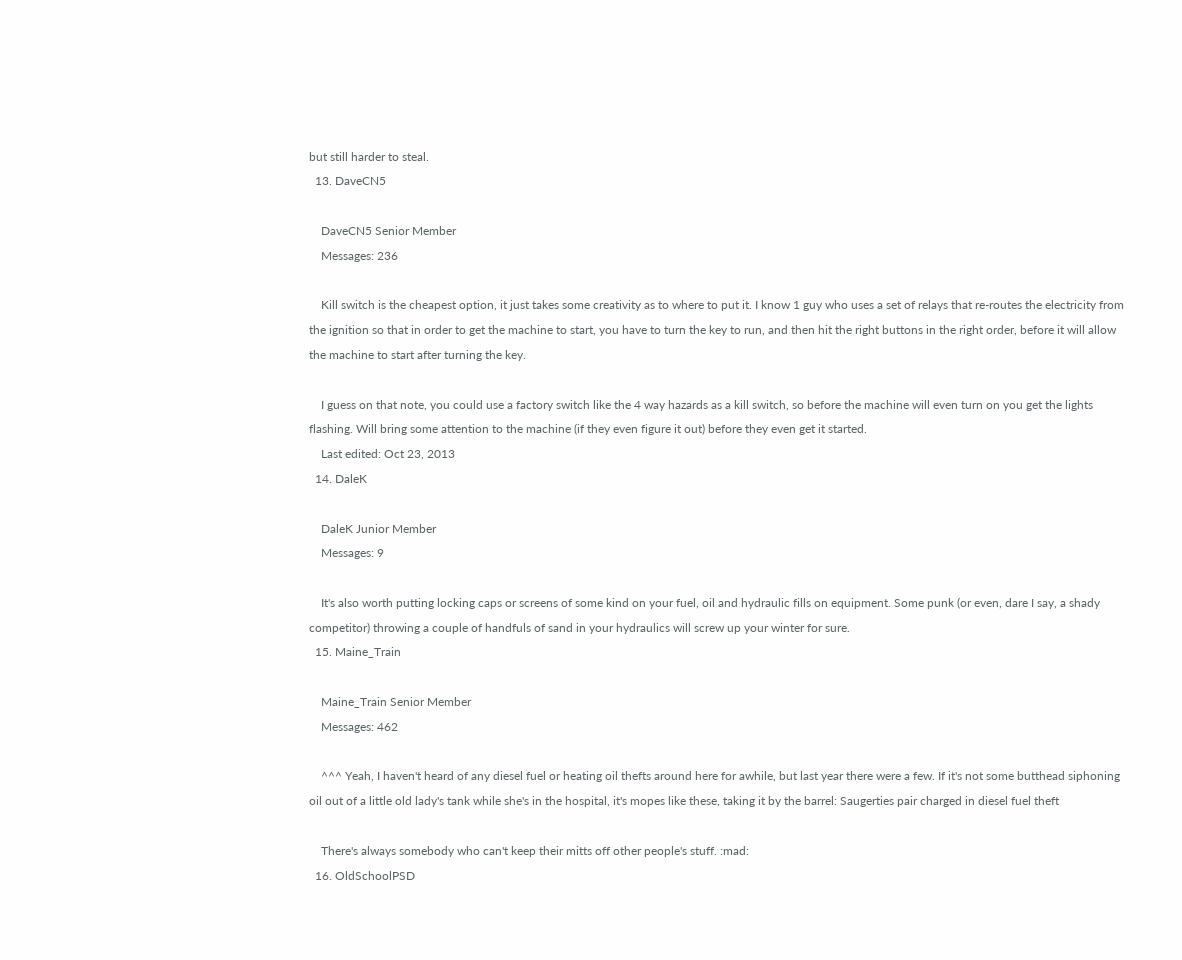but still harder to steal.
  13. DaveCN5

    DaveCN5 Senior Member
    Messages: 236

    Kill switch is the cheapest option, it just takes some creativity as to where to put it. I know 1 guy who uses a set of relays that re-routes the electricity from the ignition so that in order to get the machine to start, you have to turn the key to run, and then hit the right buttons in the right order, before it will allow the machine to start after turning the key.

    I guess on that note, you could use a factory switch like the 4 way hazards as a kill switch, so before the machine will even turn on you get the lights flashing. Will bring some attention to the machine (if they even figure it out) before they even get it started.
    Last edited: Oct 23, 2013
  14. DaleK

    DaleK Junior Member
    Messages: 9

    It's also worth putting locking caps or screens of some kind on your fuel, oil and hydraulic fills on equipment. Some punk (or even, dare I say, a shady competitor) throwing a couple of handfuls of sand in your hydraulics will screw up your winter for sure.
  15. Maine_Train

    Maine_Train Senior Member
    Messages: 462

    ^^^ Yeah, I haven't heard of any diesel fuel or heating oil thefts around here for awhile, but last year there were a few. If it's not some butthead siphoning oil out of a little old lady's tank while she's in the hospital, it's mopes like these, taking it by the barrel: Saugerties pair charged in diesel fuel theft

    There's always somebody who can't keep their mitts off other people's stuff. :mad:
  16. OldSchoolPSD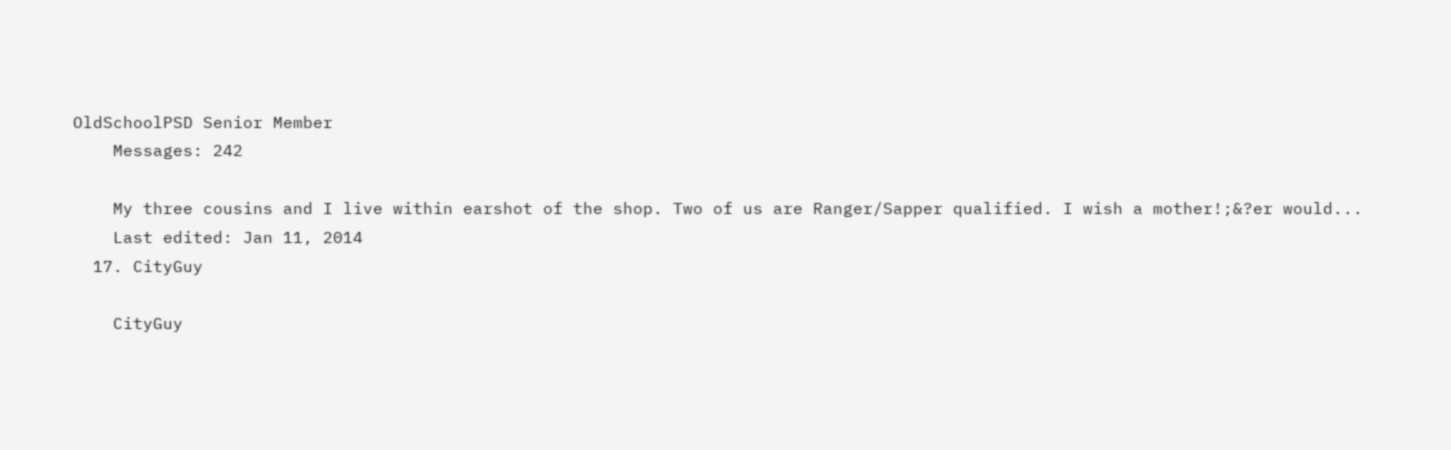OldSchoolPSD Senior Member
    Messages: 242

    My three cousins and I live within earshot of the shop. Two of us are Ranger/Sapper qualified. I wish a mother!;&?er would...
    Last edited: Jan 11, 2014
  17. CityGuy

    CityGuy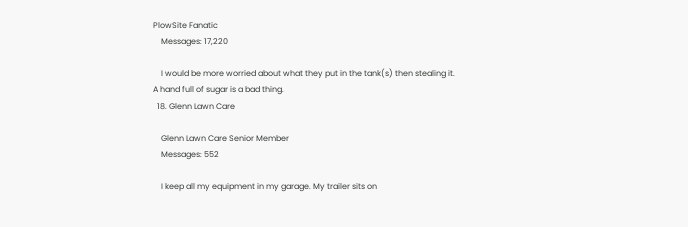PlowSite Fanatic
    Messages: 17,220

    I would be more worried about what they put in the tank(s) then stealing it. A hand full of sugar is a bad thing.
  18. Glenn Lawn Care

    Glenn Lawn Care Senior Member
    Messages: 552

    I keep all my equipment in my garage. My trailer sits on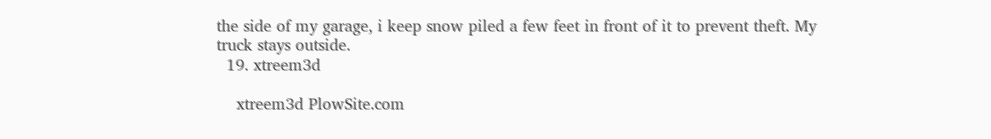the side of my garage, i keep snow piled a few feet in front of it to prevent theft. My truck stays outside.
  19. xtreem3d

    xtreem3d PlowSite.com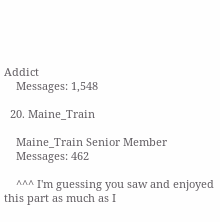Addict
    Messages: 1,548

  20. Maine_Train

    Maine_Train Senior Member
    Messages: 462

    ^^^ I'm guessing you saw and enjoyed this part as much as I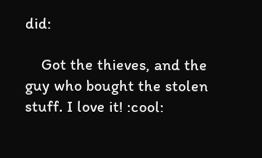did:

    Got the thieves, and the guy who bought the stolen stuff. I love it! :cool: